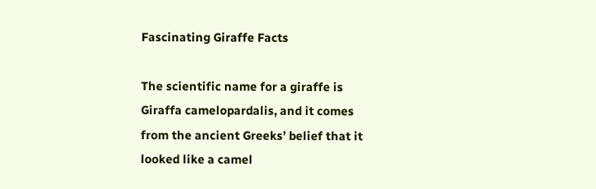Fascinating Giraffe Facts

The scientific name for a giraffe is Giraffa camelopardalis, and it comes from the ancient Greeks’ belief that it looked like a camel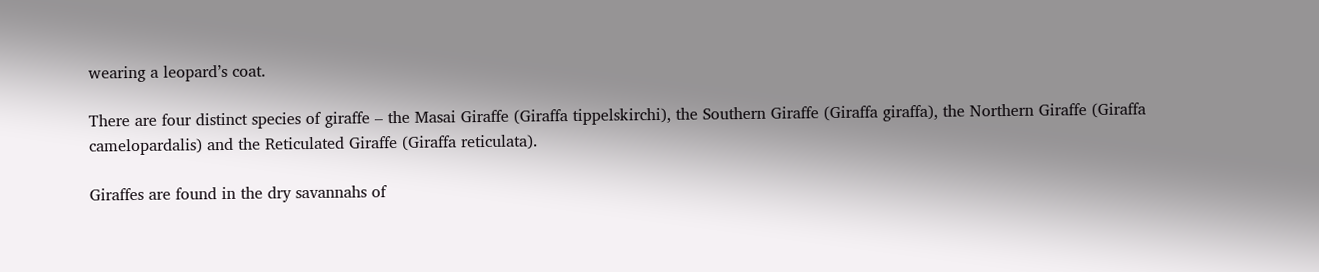wearing a leopard’s coat.

There are four distinct species of giraffe – the Masai Giraffe (Giraffa tippelskirchi), the Southern Giraffe (Giraffa giraffa), the Northern Giraffe (Giraffa camelopardalis) and the Reticulated Giraffe (Giraffa reticulata).

Giraffes are found in the dry savannahs of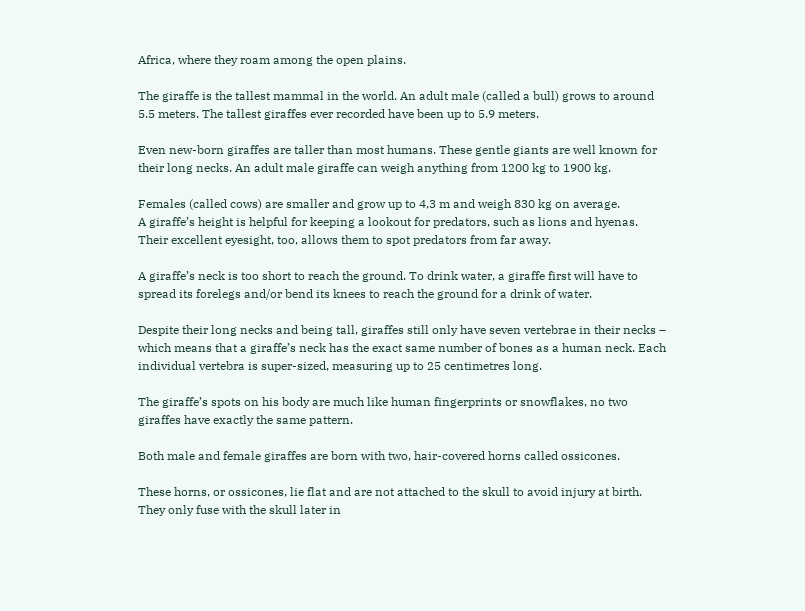Africa, where they roam among the open plains.

The giraffe is the tallest mammal in the world. An adult male (called a bull) grows to around 5.5 meters. The tallest giraffes ever recorded have been up to 5.9 meters.

Even new-born giraffes are taller than most humans. These gentle giants are well known for their long necks. An adult male giraffe can weigh anything from 1200 kg to 1900 kg.

Females (called cows) are smaller and grow up to 4,3 m and weigh 830 kg on average.
A giraffe’s height is helpful for keeping a lookout for predators, such as lions and hyenas.
Their excellent eyesight, too, allows them to spot predators from far away.

A giraffe’s neck is too short to reach the ground. To drink water, a giraffe first will have to spread its forelegs and/or bend its knees to reach the ground for a drink of water.

Despite their long necks and being tall, giraffes still only have seven vertebrae in their necks – which means that a giraffe’s neck has the exact same number of bones as a human neck. Each individual vertebra is super-sized, measuring up to 25 centimetres long.

The giraffe’s spots on his body are much like human fingerprints or snowflakes, no two giraffes have exactly the same pattern.

Both male and female giraffes are born with two, hair-covered horns called ossicones.

These horns, or ossicones, lie flat and are not attached to the skull to avoid injury at birth. They only fuse with the skull later in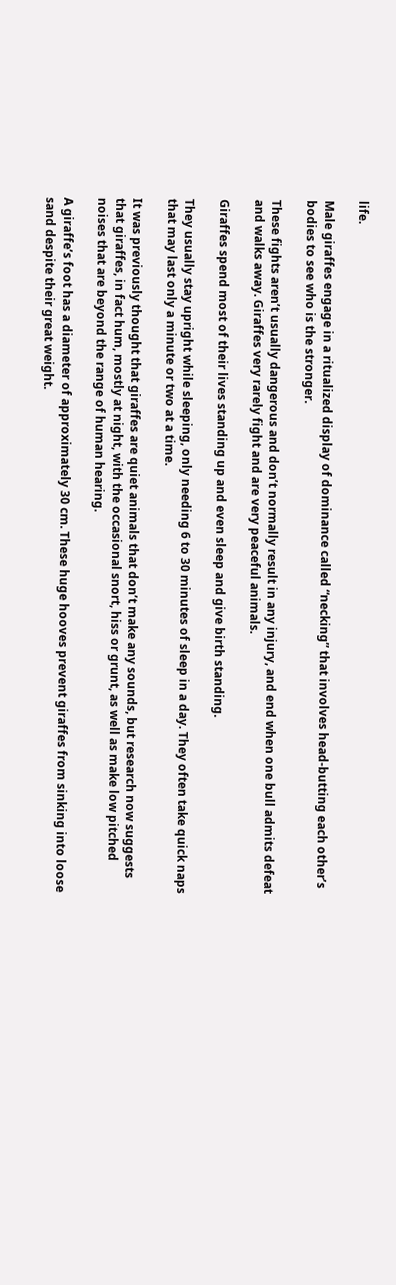life.

Male giraffes engage in a ritualized display of dominance called “necking” that involves head-butting each other’s bodies to see who is the stronger.

These fights aren’t usually dangerous and don’t normally result in any injury, and end when one bull admits defeat and walks away. Giraffes very rarely fight and are very peaceful animals.

Giraffes spend most of their lives standing up and even sleep and give birth standing.

They usually stay upright while sleeping, only needing 6 to 30 minutes of sleep in a day. They often take quick naps that may last only a minute or two at a time.

It was previously thought that giraffes are quiet animals that don’t make any sounds, but research now suggests that giraffes, in fact hum, mostly at night, with the occasional snort, hiss or grunt, as well as make low pitched noises that are beyond the range of human hearing.

A giraffe’s foot has a diameter of approximately 30 cm. These huge hooves prevent giraffes from sinking into loose sand despite their great weight.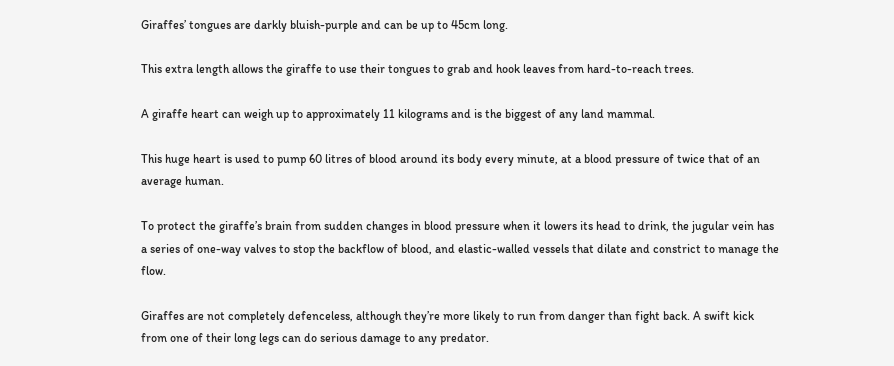Giraffes’ tongues are darkly bluish-purple and can be up to 45cm long.

This extra length allows the giraffe to use their tongues to grab and hook leaves from hard-to-reach trees.

A giraffe heart can weigh up to approximately 11 kilograms and is the biggest of any land mammal.

This huge heart is used to pump 60 litres of blood around its body every minute, at a blood pressure of twice that of an average human.

To protect the giraffe’s brain from sudden changes in blood pressure when it lowers its head to drink, the jugular vein has a series of one-way valves to stop the backflow of blood, and elastic-walled vessels that dilate and constrict to manage the flow.

Giraffes are not completely defenceless, although they’re more likely to run from danger than fight back. A swift kick from one of their long legs can do serious damage to any predator.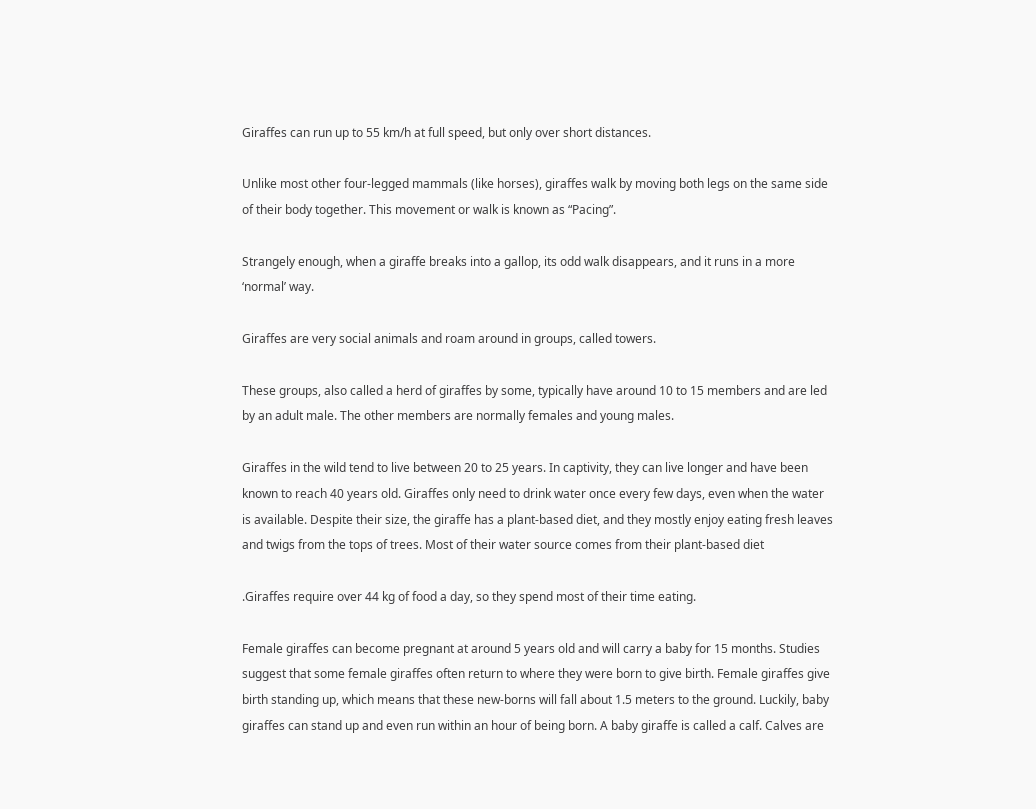Giraffes can run up to 55 km/h at full speed, but only over short distances.

Unlike most other four-legged mammals (like horses), giraffes walk by moving both legs on the same side of their body together. This movement or walk is known as “Pacing”.

Strangely enough, when a giraffe breaks into a gallop, its odd walk disappears, and it runs in a more ‘normal’ way.

Giraffes are very social animals and roam around in groups, called towers.

These groups, also called a herd of giraffes by some, typically have around 10 to 15 members and are led by an adult male. The other members are normally females and young males.

Giraffes in the wild tend to live between 20 to 25 years. In captivity, they can live longer and have been known to reach 40 years old. Giraffes only need to drink water once every few days, even when the water is available. Despite their size, the giraffe has a plant-based diet, and they mostly enjoy eating fresh leaves and twigs from the tops of trees. Most of their water source comes from their plant-based diet

.Giraffes require over 44 kg of food a day, so they spend most of their time eating.

Female giraffes can become pregnant at around 5 years old and will carry a baby for 15 months. Studies suggest that some female giraffes often return to where they were born to give birth. Female giraffes give birth standing up, which means that these new-borns will fall about 1.5 meters to the ground. Luckily, baby giraffes can stand up and even run within an hour of being born. A baby giraffe is called a calf. Calves are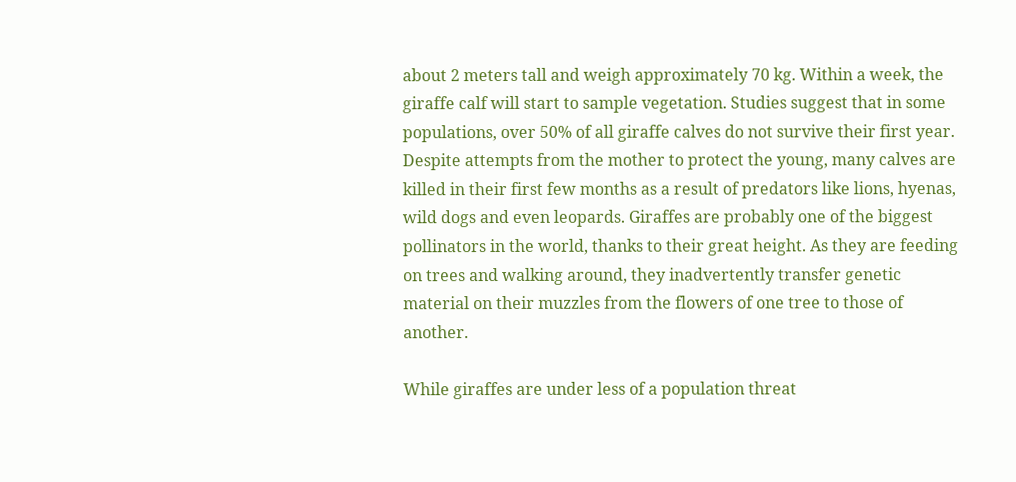about 2 meters tall and weigh approximately 70 kg. Within a week, the giraffe calf will start to sample vegetation. Studies suggest that in some populations, over 50% of all giraffe calves do not survive their first year. Despite attempts from the mother to protect the young, many calves are killed in their first few months as a result of predators like lions, hyenas, wild dogs and even leopards. Giraffes are probably one of the biggest pollinators in the world, thanks to their great height. As they are feeding on trees and walking around, they inadvertently transfer genetic material on their muzzles from the flowers of one tree to those of another.

While giraffes are under less of a population threat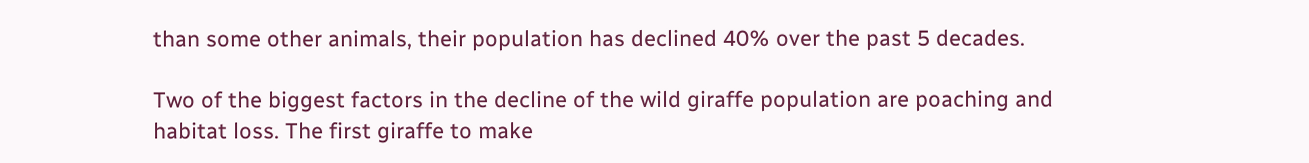than some other animals, their population has declined 40% over the past 5 decades.

Two of the biggest factors in the decline of the wild giraffe population are poaching and habitat loss. The first giraffe to make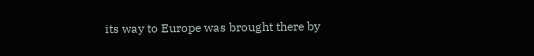its way to Europe was brought there by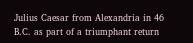Julius Caesar from Alexandria in 46 B.C. as part of a triumphant return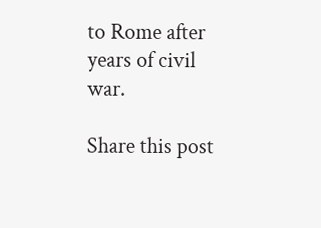to Rome after years of civil war.

Share this post